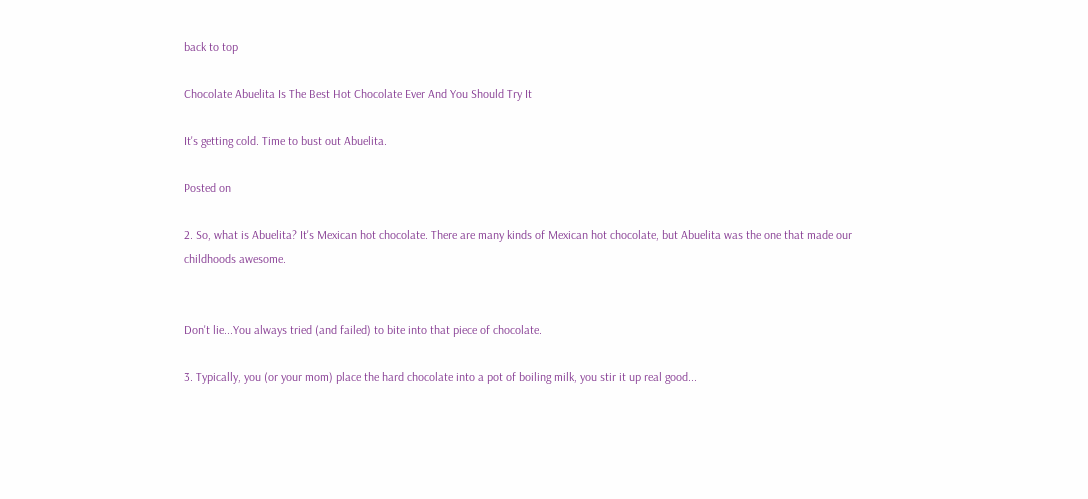back to top

Chocolate Abuelita Is The Best Hot Chocolate Ever And You Should Try It

It's getting cold. Time to bust out Abuelita.

Posted on

2. So, what is Abuelita? It's Mexican hot chocolate. There are many kinds of Mexican hot chocolate, but Abuelita was the one that made our childhoods awesome.


Don't lie...You always tried (and failed) to bite into that piece of chocolate.

3. Typically, you (or your mom) place the hard chocolate into a pot of boiling milk, you stir it up real good...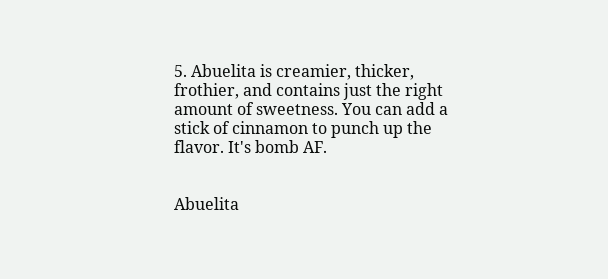5. Abuelita is creamier, thicker, frothier, and contains just the right amount of sweetness. You can add a stick of cinnamon to punch up the flavor. It's bomb AF.


Abuelita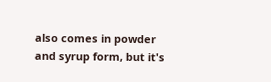also comes in powder and syrup form, but it's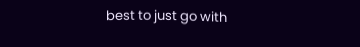best to just go with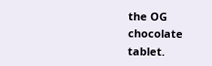the OG chocolate tablet.